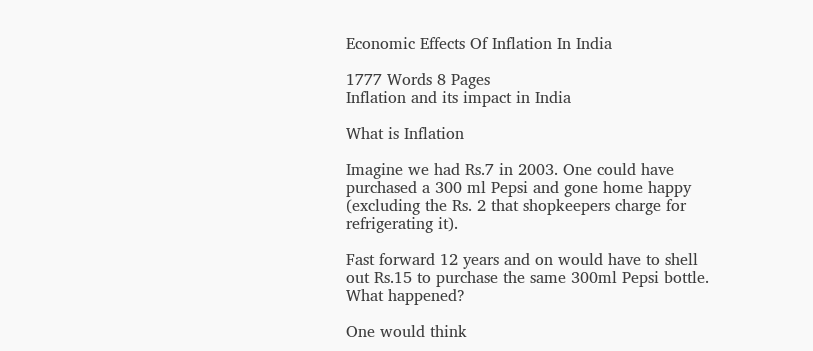Economic Effects Of Inflation In India

1777 Words 8 Pages
Inflation and its impact in India

What is Inflation

Imagine we had Rs.7 in 2003. One could have purchased a 300 ml Pepsi and gone home happy (excluding the Rs. 2 that shopkeepers charge for refrigerating it).

Fast forward 12 years and on would have to shell out Rs.15 to purchase the same 300ml Pepsi bottle. What happened?

One would think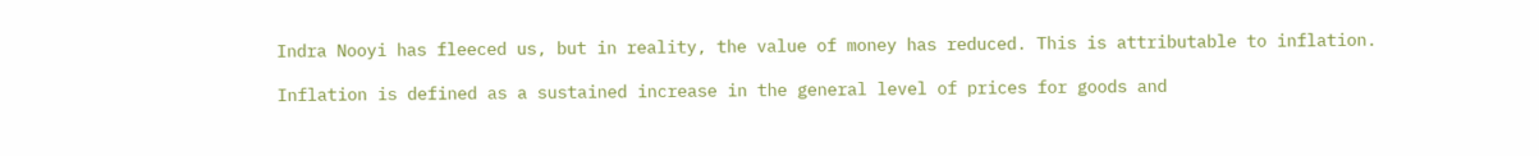Indra Nooyi has fleeced us, but in reality, the value of money has reduced. This is attributable to inflation.

Inflation is defined as a sustained increase in the general level of prices for goods and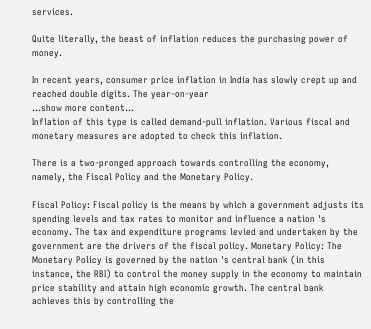services.

Quite literally, the beast of inflation reduces the purchasing power of money.

In recent years, consumer price inflation in India has slowly crept up and reached double digits. The year-on-year
…show more content…
Inflation of this type is called demand-pull inflation. Various fiscal and monetary measures are adopted to check this inflation.

There is a two-pronged approach towards controlling the economy, namely, the Fiscal Policy and the Monetary Policy.

Fiscal Policy: Fiscal policy is the means by which a government adjusts its spending levels and tax rates to monitor and influence a nation 's economy. The tax and expenditure programs levied and undertaken by the government are the drivers of the fiscal policy. Monetary Policy: The Monetary Policy is governed by the nation 's central bank (in this instance, the RBI) to control the money supply in the economy to maintain price stability and attain high economic growth. The central bank achieves this by controlling the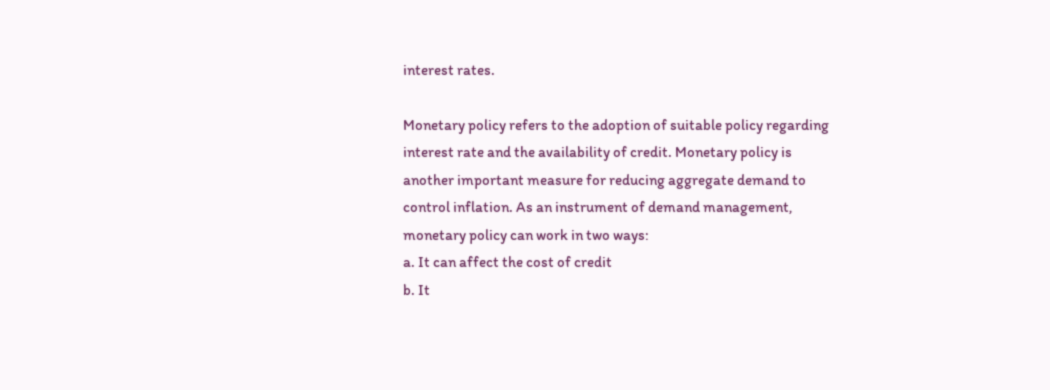interest rates.

Monetary policy refers to the adoption of suitable policy regarding interest rate and the availability of credit. Monetary policy is another important measure for reducing aggregate demand to control inflation. As an instrument of demand management, monetary policy can work in two ways:
a. It can affect the cost of credit
b. It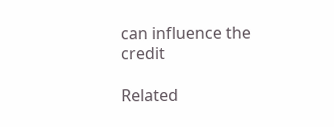can influence the credit

Related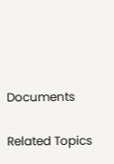Documents

Related Topics